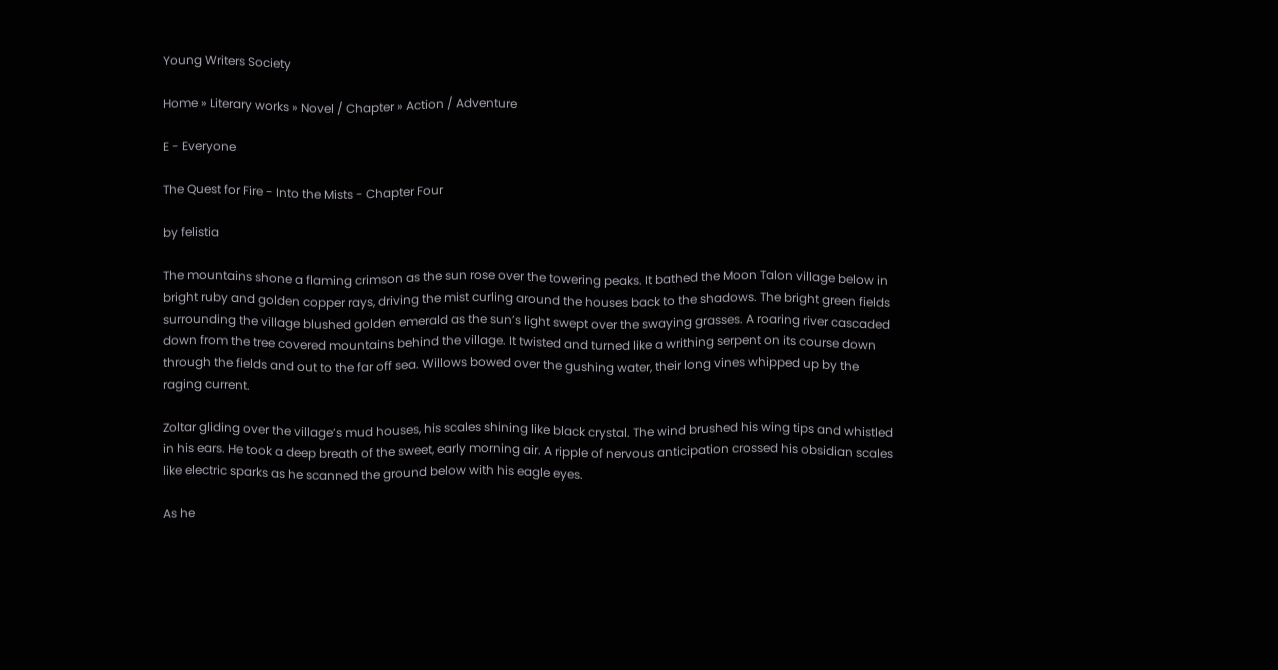Young Writers Society

Home » Literary works » Novel / Chapter » Action / Adventure

E - Everyone

The Quest for Fire - Into the Mists - Chapter Four

by felistia

The mountains shone a flaming crimson as the sun rose over the towering peaks. It bathed the Moon Talon village below in bright ruby and golden copper rays, driving the mist curling around the houses back to the shadows. The bright green fields surrounding the village blushed golden emerald as the sun’s light swept over the swaying grasses. A roaring river cascaded down from the tree covered mountains behind the village. It twisted and turned like a writhing serpent on its course down through the fields and out to the far off sea. Willows bowed over the gushing water, their long vines whipped up by the raging current.

Zoltar gliding over the village’s mud houses, his scales shining like black crystal. The wind brushed his wing tips and whistled in his ears. He took a deep breath of the sweet, early morning air. A ripple of nervous anticipation crossed his obsidian scales like electric sparks as he scanned the ground below with his eagle eyes.

As he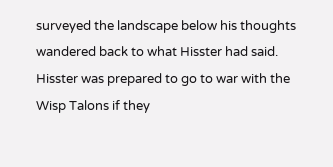surveyed the landscape below his thoughts wandered back to what Hisster had said. Hisster was prepared to go to war with the Wisp Talons if they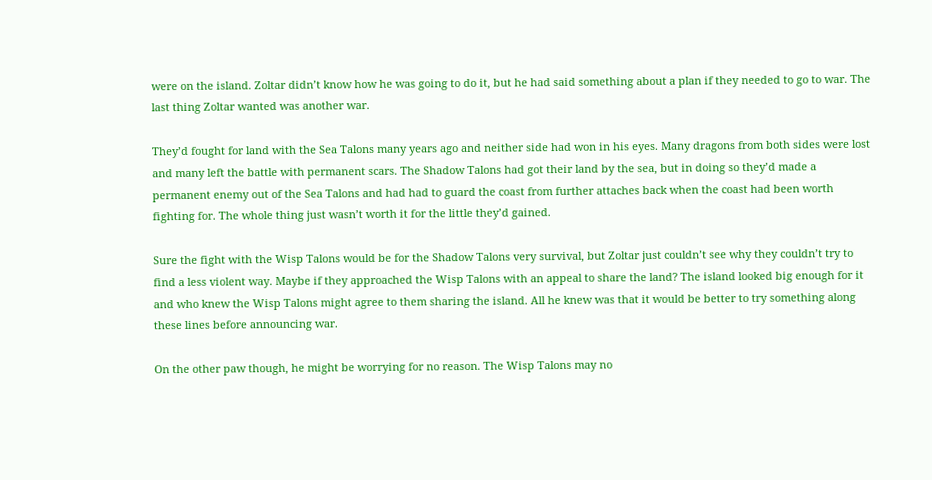were on the island. Zoltar didn’t know how he was going to do it, but he had said something about a plan if they needed to go to war. The last thing Zoltar wanted was another war.

They’d fought for land with the Sea Talons many years ago and neither side had won in his eyes. Many dragons from both sides were lost and many left the battle with permanent scars. The Shadow Talons had got their land by the sea, but in doing so they’d made a permanent enemy out of the Sea Talons and had had to guard the coast from further attaches back when the coast had been worth fighting for. The whole thing just wasn’t worth it for the little they’d gained.

Sure the fight with the Wisp Talons would be for the Shadow Talons very survival, but Zoltar just couldn’t see why they couldn’t try to find a less violent way. Maybe if they approached the Wisp Talons with an appeal to share the land? The island looked big enough for it and who knew the Wisp Talons might agree to them sharing the island. All he knew was that it would be better to try something along these lines before announcing war.

On the other paw though, he might be worrying for no reason. The Wisp Talons may no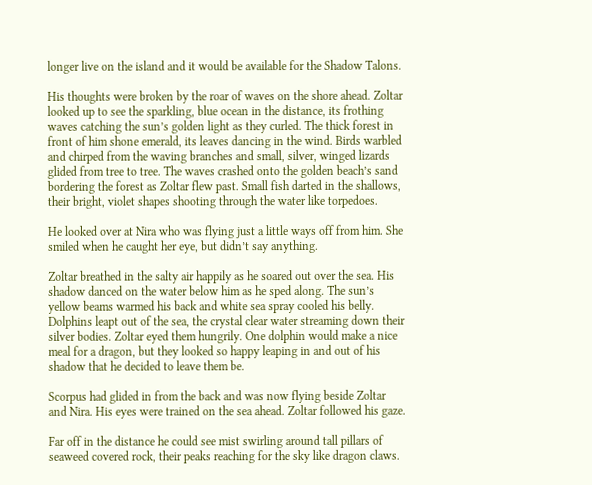longer live on the island and it would be available for the Shadow Talons.

His thoughts were broken by the roar of waves on the shore ahead. Zoltar looked up to see the sparkling, blue ocean in the distance, its frothing waves catching the sun’s golden light as they curled. The thick forest in front of him shone emerald, its leaves dancing in the wind. Birds warbled and chirped from the waving branches and small, silver, winged lizards glided from tree to tree. The waves crashed onto the golden beach’s sand bordering the forest as Zoltar flew past. Small fish darted in the shallows, their bright, violet shapes shooting through the water like torpedoes.

He looked over at Nira who was flying just a little ways off from him. She smiled when he caught her eye, but didn’t say anything.

Zoltar breathed in the salty air happily as he soared out over the sea. His shadow danced on the water below him as he sped along. The sun’s yellow beams warmed his back and white sea spray cooled his belly. Dolphins leapt out of the sea, the crystal clear water streaming down their silver bodies. Zoltar eyed them hungrily. One dolphin would make a nice meal for a dragon, but they looked so happy leaping in and out of his shadow that he decided to leave them be.

Scorpus had glided in from the back and was now flying beside Zoltar and Nira. His eyes were trained on the sea ahead. Zoltar followed his gaze.

Far off in the distance he could see mist swirling around tall pillars of seaweed covered rock, their peaks reaching for the sky like dragon claws.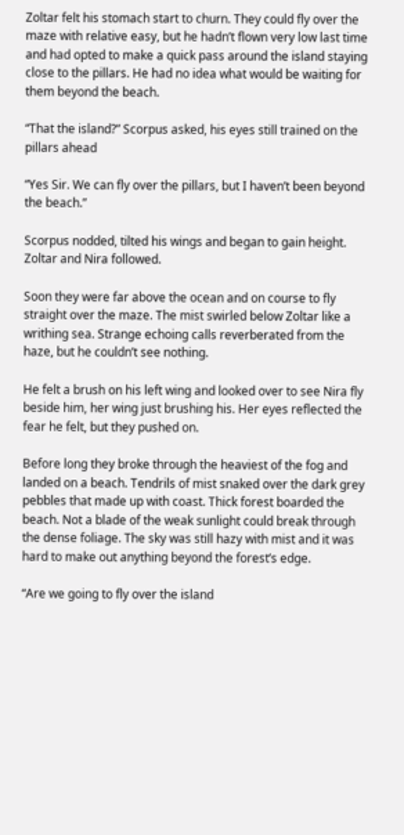Zoltar felt his stomach start to churn. They could fly over the maze with relative easy, but he hadn’t flown very low last time and had opted to make a quick pass around the island staying close to the pillars. He had no idea what would be waiting for them beyond the beach.

“That the island?” Scorpus asked, his eyes still trained on the pillars ahead

“Yes Sir. We can fly over the pillars, but I haven’t been beyond the beach.”

Scorpus nodded, tilted his wings and began to gain height. Zoltar and Nira followed.

Soon they were far above the ocean and on course to fly straight over the maze. The mist swirled below Zoltar like a writhing sea. Strange echoing calls reverberated from the haze, but he couldn’t see nothing.

He felt a brush on his left wing and looked over to see Nira fly beside him, her wing just brushing his. Her eyes reflected the fear he felt, but they pushed on.

Before long they broke through the heaviest of the fog and landed on a beach. Tendrils of mist snaked over the dark grey pebbles that made up with coast. Thick forest boarded the beach. Not a blade of the weak sunlight could break through the dense foliage. The sky was still hazy with mist and it was hard to make out anything beyond the forest’s edge.

“Are we going to fly over the island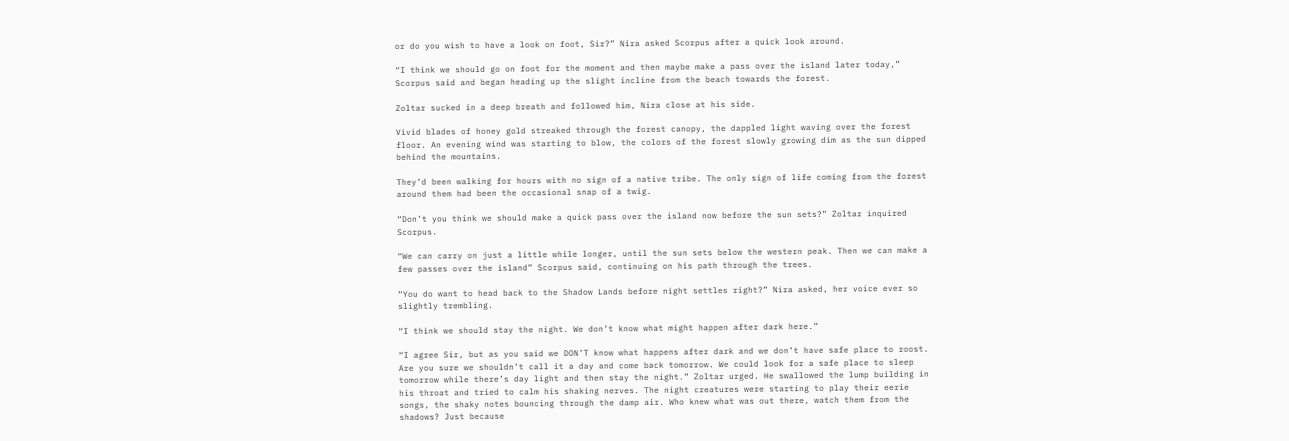or do you wish to have a look on foot, Sir?” Nira asked Scorpus after a quick look around.

“I think we should go on foot for the moment and then maybe make a pass over the island later today,” Scorpus said and began heading up the slight incline from the beach towards the forest.

Zoltar sucked in a deep breath and followed him, Nira close at his side.

Vivid blades of honey gold streaked through the forest canopy, the dappled light waving over the forest floor. An evening wind was starting to blow, the colors of the forest slowly growing dim as the sun dipped behind the mountains.

They’d been walking for hours with no sign of a native tribe. The only sign of life coming from the forest around them had been the occasional snap of a twig.

“Don’t you think we should make a quick pass over the island now before the sun sets?” Zoltar inquired Scorpus.

“We can carry on just a little while longer, until the sun sets below the western peak. Then we can make a few passes over the island” Scorpus said, continuing on his path through the trees.

“You do want to head back to the Shadow Lands before night settles right?” Nira asked, her voice ever so slightly trembling.

“I think we should stay the night. We don’t know what might happen after dark here.”

“I agree Sir, but as you said we DON’T know what happens after dark and we don’t have safe place to roost. Are you sure we shouldn’t call it a day and come back tomorrow. We could look for a safe place to sleep tomorrow while there’s day light and then stay the night.” Zoltar urged. He swallowed the lump building in his throat and tried to calm his shaking nerves. The night creatures were starting to play their eerie songs, the shaky notes bouncing through the damp air. Who knew what was out there, watch them from the shadows? Just because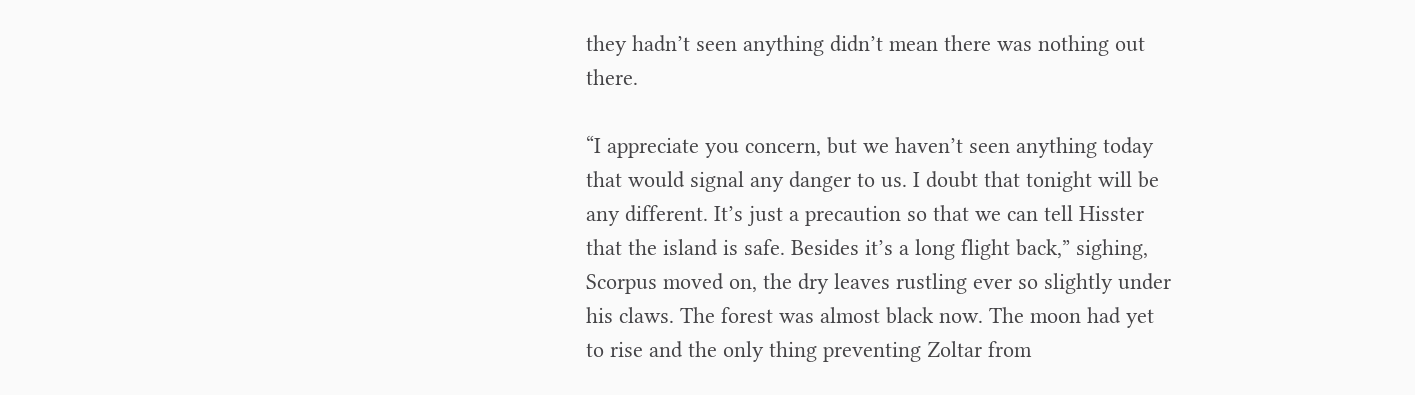they hadn’t seen anything didn’t mean there was nothing out there.

“I appreciate you concern, but we haven’t seen anything today that would signal any danger to us. I doubt that tonight will be any different. It’s just a precaution so that we can tell Hisster that the island is safe. Besides it’s a long flight back,” sighing, Scorpus moved on, the dry leaves rustling ever so slightly under his claws. The forest was almost black now. The moon had yet to rise and the only thing preventing Zoltar from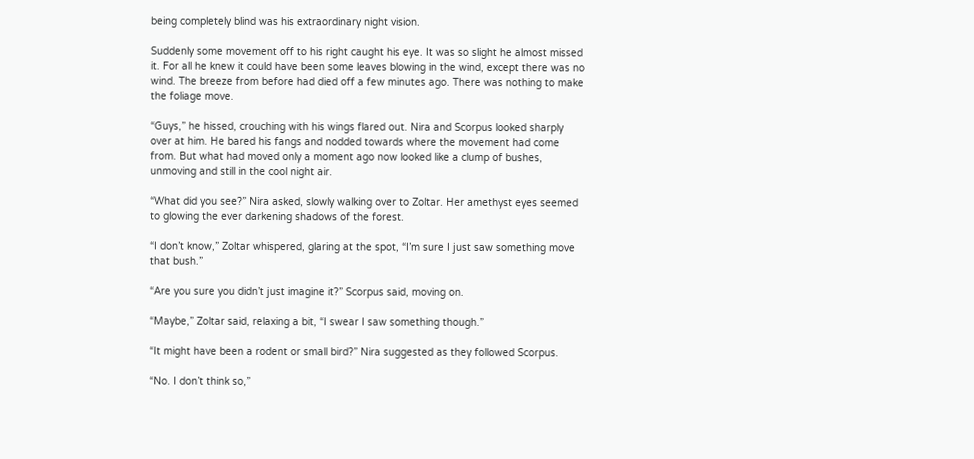being completely blind was his extraordinary night vision.

Suddenly some movement off to his right caught his eye. It was so slight he almost missed it. For all he knew it could have been some leaves blowing in the wind, except there was no wind. The breeze from before had died off a few minutes ago. There was nothing to make the foliage move.

“Guys,” he hissed, crouching with his wings flared out. Nira and Scorpus looked sharply over at him. He bared his fangs and nodded towards where the movement had come from. But what had moved only a moment ago now looked like a clump of bushes, unmoving and still in the cool night air.

“What did you see?” Nira asked, slowly walking over to Zoltar. Her amethyst eyes seemed to glowing the ever darkening shadows of the forest.

“I don’t know,” Zoltar whispered, glaring at the spot, “I’m sure I just saw something move that bush.”

“Are you sure you didn’t just imagine it?” Scorpus said, moving on.

“Maybe,” Zoltar said, relaxing a bit, “I swear I saw something though.”

“It might have been a rodent or small bird?” Nira suggested as they followed Scorpus.

“No. I don’t think so,”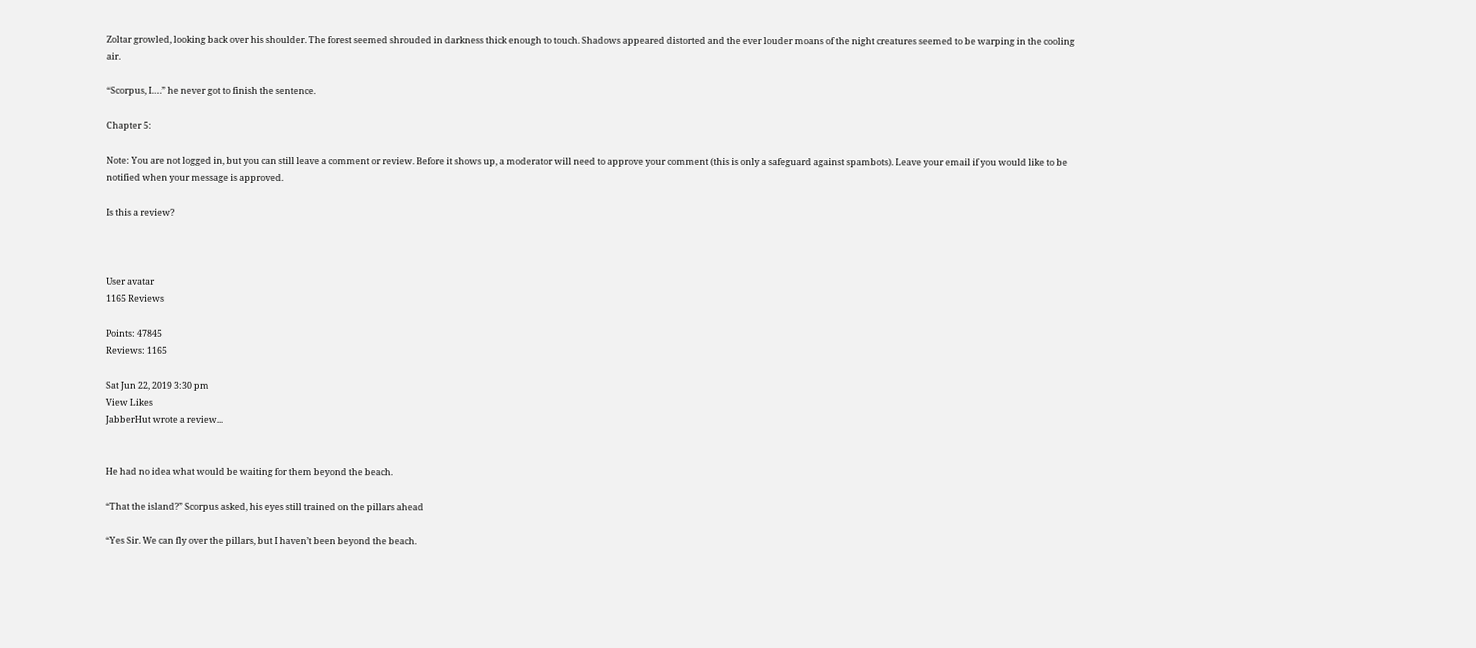Zoltar growled, looking back over his shoulder. The forest seemed shrouded in darkness thick enough to touch. Shadows appeared distorted and the ever louder moans of the night creatures seemed to be warping in the cooling air.

“Scorpus, I….” he never got to finish the sentence.

Chapter 5:

Note: You are not logged in, but you can still leave a comment or review. Before it shows up, a moderator will need to approve your comment (this is only a safeguard against spambots). Leave your email if you would like to be notified when your message is approved.

Is this a review?



User avatar
1165 Reviews

Points: 47845
Reviews: 1165

Sat Jun 22, 2019 3:30 pm
View Likes
JabberHut wrote a review...


He had no idea what would be waiting for them beyond the beach.

“That the island?” Scorpus asked, his eyes still trained on the pillars ahead

“Yes Sir. We can fly over the pillars, but I haven’t been beyond the beach.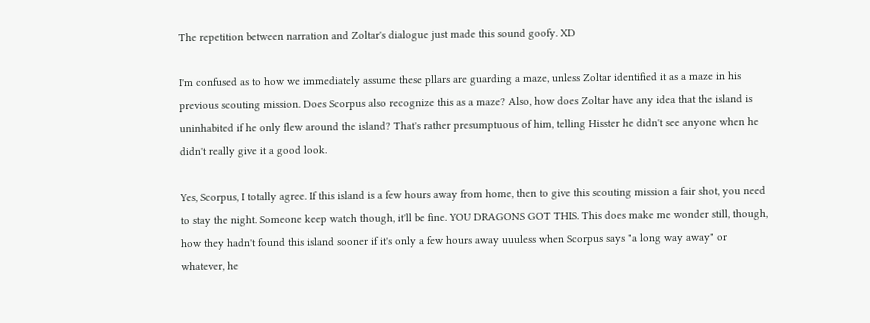The repetition between narration and Zoltar's dialogue just made this sound goofy. XD

I'm confused as to how we immediately assume these pllars are guarding a maze, unless Zoltar identified it as a maze in his previous scouting mission. Does Scorpus also recognize this as a maze? Also, how does Zoltar have any idea that the island is uninhabited if he only flew around the island? That's rather presumptuous of him, telling Hisster he didn't see anyone when he didn't really give it a good look.

Yes, Scorpus, I totally agree. If this island is a few hours away from home, then to give this scouting mission a fair shot, you need to stay the night. Someone keep watch though, it'll be fine. YOU DRAGONS GOT THIS. This does make me wonder still, though, how they hadn't found this island sooner if it's only a few hours away uuuless when Scorpus says "a long way away" or whatever, he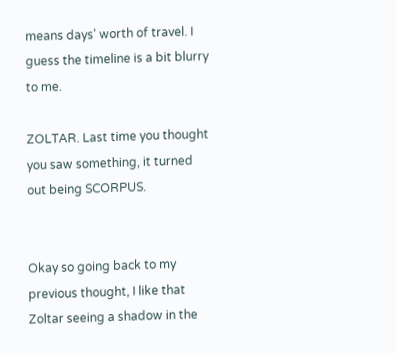means days' worth of travel. I guess the timeline is a bit blurry to me.

ZOLTAR. Last time you thought you saw something, it turned out being SCORPUS.


Okay so going back to my previous thought, I like that Zoltar seeing a shadow in the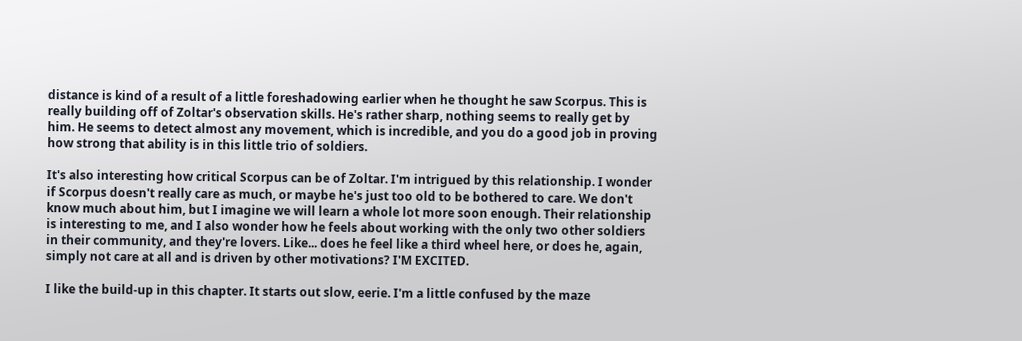distance is kind of a result of a little foreshadowing earlier when he thought he saw Scorpus. This is really building off of Zoltar's observation skills. He's rather sharp, nothing seems to really get by him. He seems to detect almost any movement, which is incredible, and you do a good job in proving how strong that ability is in this little trio of soldiers.

It's also interesting how critical Scorpus can be of Zoltar. I'm intrigued by this relationship. I wonder if Scorpus doesn't really care as much, or maybe he's just too old to be bothered to care. We don't know much about him, but I imagine we will learn a whole lot more soon enough. Their relationship is interesting to me, and I also wonder how he feels about working with the only two other soldiers in their community, and they're lovers. Like... does he feel like a third wheel here, or does he, again, simply not care at all and is driven by other motivations? I'M EXCITED.

I like the build-up in this chapter. It starts out slow, eerie. I'm a little confused by the maze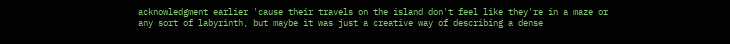acknowledgment earlier 'cause their travels on the island don't feel like they're in a maze or any sort of labyrinth, but maybe it was just a creative way of describing a dense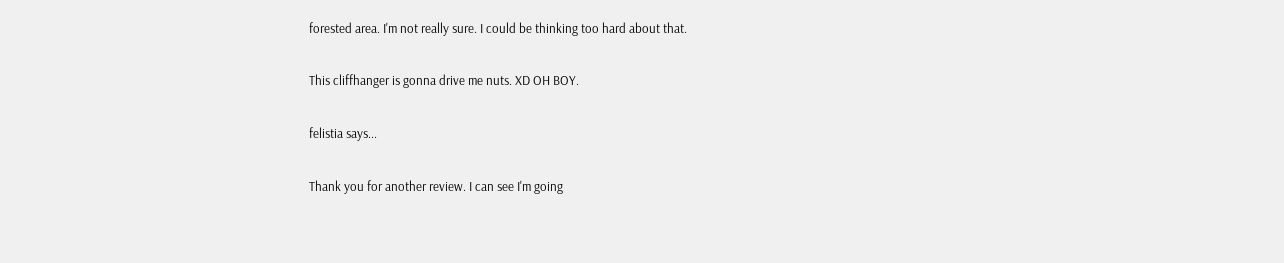forested area. I'm not really sure. I could be thinking too hard about that.

This cliffhanger is gonna drive me nuts. XD OH BOY.

felistia says...

Thank you for another review. I can see I'm going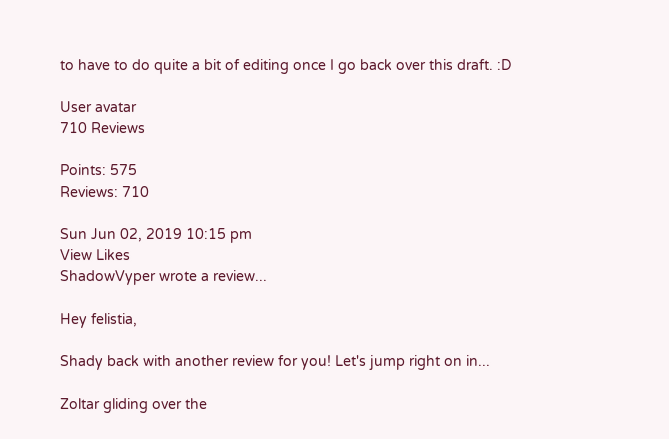to have to do quite a bit of editing once I go back over this draft. :D

User avatar
710 Reviews

Points: 575
Reviews: 710

Sun Jun 02, 2019 10:15 pm
View Likes
ShadowVyper wrote a review...

Hey felistia,

Shady back with another review for you! Let's jump right on in...

Zoltar gliding over the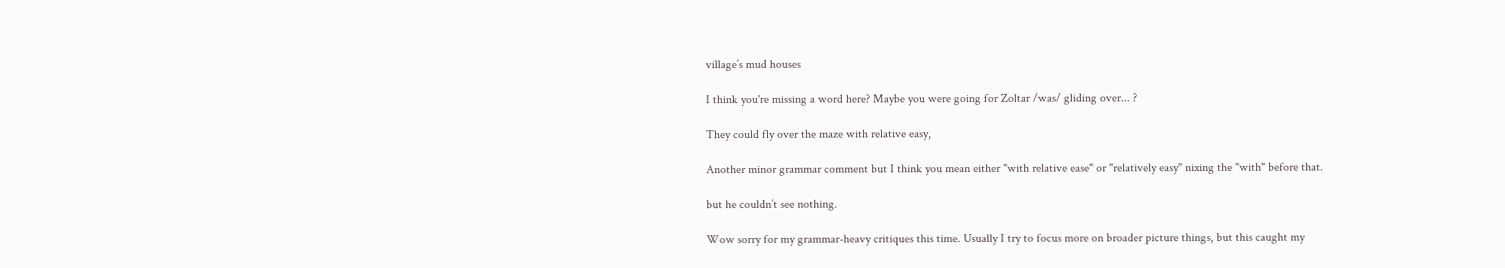village’s mud houses

I think you're missing a word here? Maybe you were going for Zoltar /was/ gliding over... ?

They could fly over the maze with relative easy,

Another minor grammar comment but I think you mean either "with relative ease" or "relatively easy" nixing the "with" before that.

but he couldn’t see nothing.

Wow sorry for my grammar-heavy critiques this time. Usually I try to focus more on broader picture things, but this caught my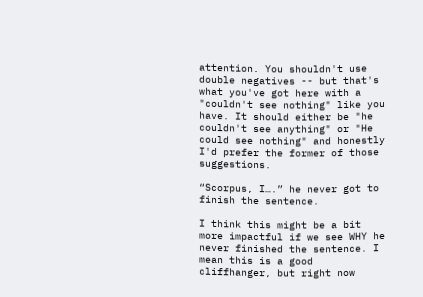attention. You shouldn't use double negatives -- but that's what you've got here with a "couldn't see nothing" like you have. It should either be "he couldn't see anything" or "He could see nothing" and honestly I'd prefer the former of those suggestions.

“Scorpus, I….” he never got to finish the sentence.

I think this might be a bit more impactful if we see WHY he never finished the sentence. I mean this is a good cliffhanger, but right now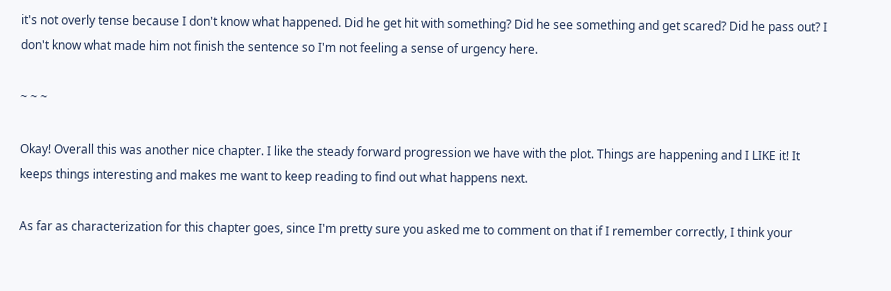it's not overly tense because I don't know what happened. Did he get hit with something? Did he see something and get scared? Did he pass out? I don't know what made him not finish the sentence so I'm not feeling a sense of urgency here.

~ ~ ~

Okay! Overall this was another nice chapter. I like the steady forward progression we have with the plot. Things are happening and I LIKE it! It keeps things interesting and makes me want to keep reading to find out what happens next.

As far as characterization for this chapter goes, since I'm pretty sure you asked me to comment on that if I remember correctly, I think your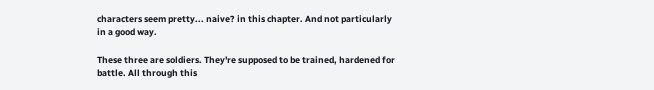characters seem pretty... naive? in this chapter. And not particularly in a good way.

These three are soldiers. They're supposed to be trained, hardened for battle. All through this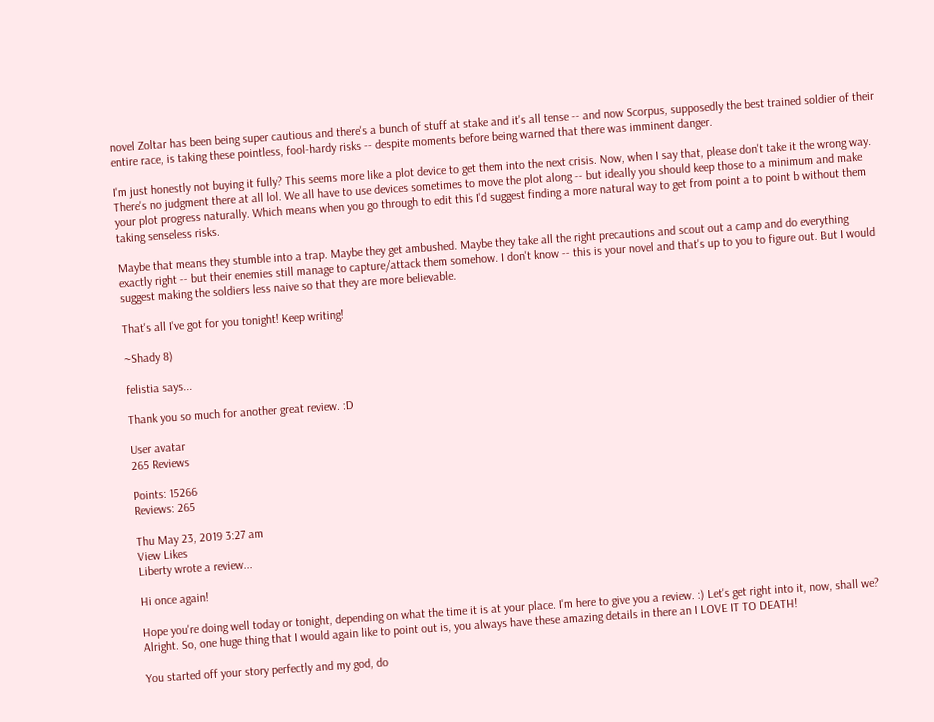novel Zoltar has been being super cautious and there's a bunch of stuff at stake and it's all tense -- and now Scorpus, supposedly the best trained soldier of their entire race, is taking these pointless, fool-hardy risks -- despite moments before being warned that there was imminent danger.

I'm just honestly not buying it fully? This seems more like a plot device to get them into the next crisis. Now, when I say that, please don't take it the wrong way. There's no judgment there at all lol. We all have to use devices sometimes to move the plot along -- but ideally you should keep those to a minimum and make your plot progress naturally. Which means when you go through to edit this I'd suggest finding a more natural way to get from point a to point b without them taking senseless risks.

Maybe that means they stumble into a trap. Maybe they get ambushed. Maybe they take all the right precautions and scout out a camp and do everything exactly right -- but their enemies still manage to capture/attack them somehow. I don't know -- this is your novel and that's up to you to figure out. But I would suggest making the soldiers less naive so that they are more believable.

That's all I've got for you tonight! Keep writing!

~Shady 8)

felistia says...

Thank you so much for another great review. :D

User avatar
265 Reviews

Points: 15266
Reviews: 265

Thu May 23, 2019 3:27 am
View Likes
Liberty wrote a review...

Hi once again!

Hope you're doing well today or tonight, depending on what the time it is at your place. I'm here to give you a review. :) Let's get right into it, now, shall we? Alright. So, one huge thing that I would again like to point out is, you always have these amazing details in there an I LOVE IT TO DEATH!

You started off your story perfectly and my god, do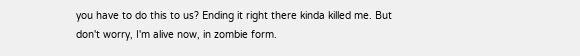you have to do this to us? Ending it right there kinda killed me. But don't worry, I'm alive now, in zombie form.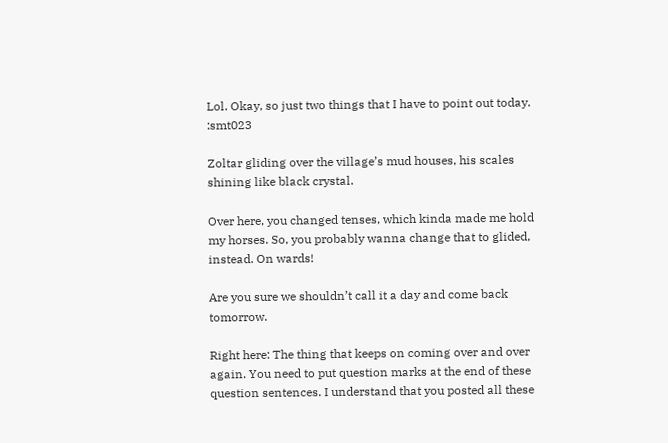Lol. Okay, so just two things that I have to point out today. :smt023

Zoltar gliding over the village’s mud houses, his scales shining like black crystal.

Over here, you changed tenses, which kinda made me hold my horses. So, you probably wanna change that to glided, instead. On wards!

Are you sure we shouldn’t call it a day and come back tomorrow.

Right here: The thing that keeps on coming over and over again. You need to put question marks at the end of these question sentences. I understand that you posted all these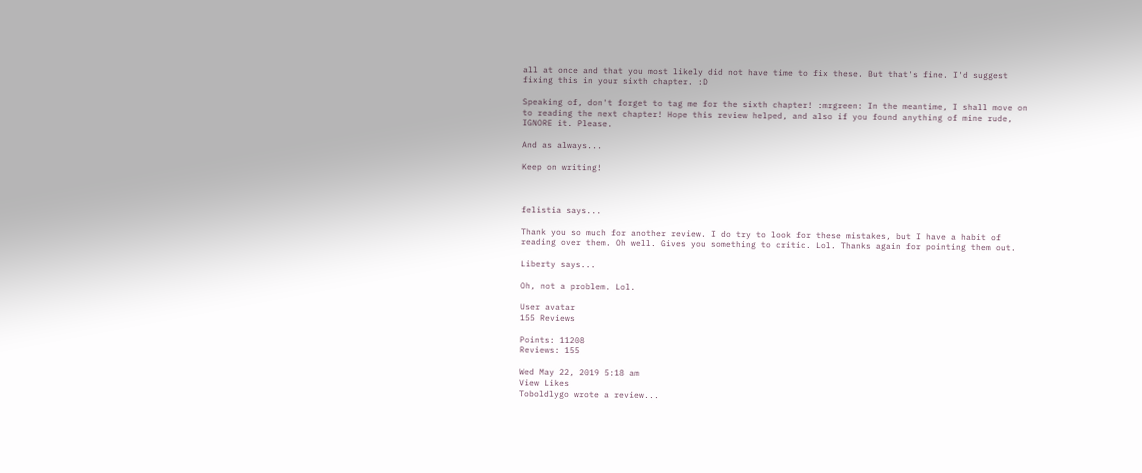all at once and that you most likely did not have time to fix these. But that's fine. I'd suggest fixing this in your sixth chapter. :D

Speaking of, don't forget to tag me for the sixth chapter! :mrgreen: In the meantime, I shall move on to reading the next chapter! Hope this review helped, and also if you found anything of mine rude, IGNORE it. Please.

And as always...

Keep on writing!



felistia says...

Thank you so much for another review. I do try to look for these mistakes, but I have a habit of reading over them. Oh well. Gives you something to critic. Lol. Thanks again for pointing them out.

Liberty says...

Oh, not a problem. Lol.

User avatar
155 Reviews

Points: 11208
Reviews: 155

Wed May 22, 2019 5:18 am
View Likes
Toboldlygo wrote a review...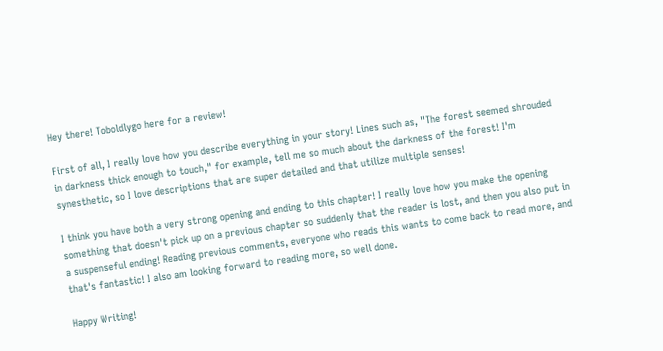Hey there! Toboldlygo here for a review!

First of all, I really love how you describe everything in your story! Lines such as, "The forest seemed shrouded in darkness thick enough to touch," for example, tell me so much about the darkness of the forest! I'm synesthetic, so I love descriptions that are super detailed and that utilize multiple senses!

I think you have both a very strong opening and ending to this chapter! I really love how you make the opening something that doesn't pick up on a previous chapter so suddenly that the reader is lost, and then you also put in a suspenseful ending! Reading previous comments, everyone who reads this wants to come back to read more, and that's fantastic! I also am looking forward to reading more, so well done.

Happy Writing!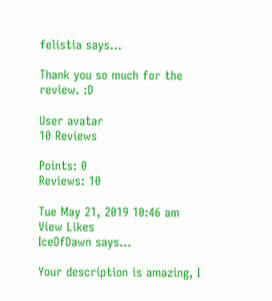felistia says...

Thank you so much for the review. :D

User avatar
10 Reviews

Points: 0
Reviews: 10

Tue May 21, 2019 10:46 am
View Likes
IceOfDawn says...

Your description is amazing, I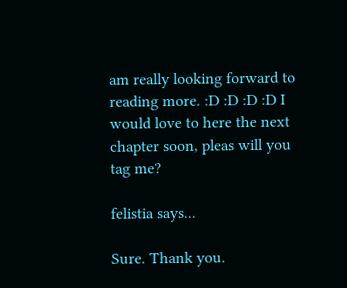am really looking forward to reading more. :D :D :D :D I would love to here the next chapter soon, pleas will you tag me?

felistia says...

Sure. Thank you.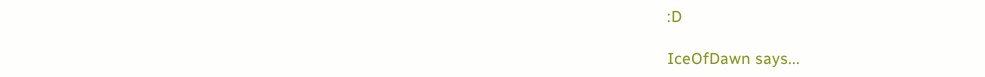:D

IceOfDawn says...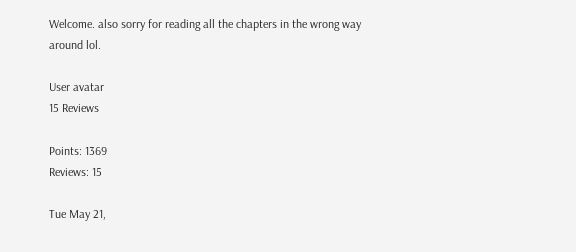Welcome. also sorry for reading all the chapters in the wrong way around lol.

User avatar
15 Reviews

Points: 1369
Reviews: 15

Tue May 21,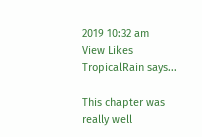2019 10:32 am
View Likes
TropicalRain says...

This chapter was really well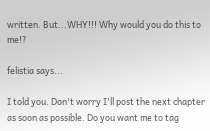written. But...WHY!!! Why would you do this to me!?

felistia says...

I told you. Don't worry I'll post the next chapter as soon as possible. Do you want me to tag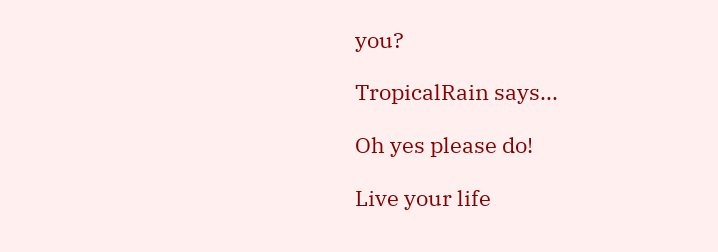you?

TropicalRain says...

Oh yes please do!

Live your life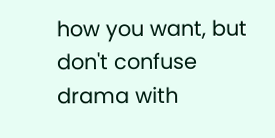how you want, but don't confuse drama with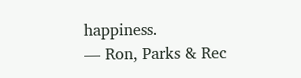happiness.
— Ron, Parks & Rec